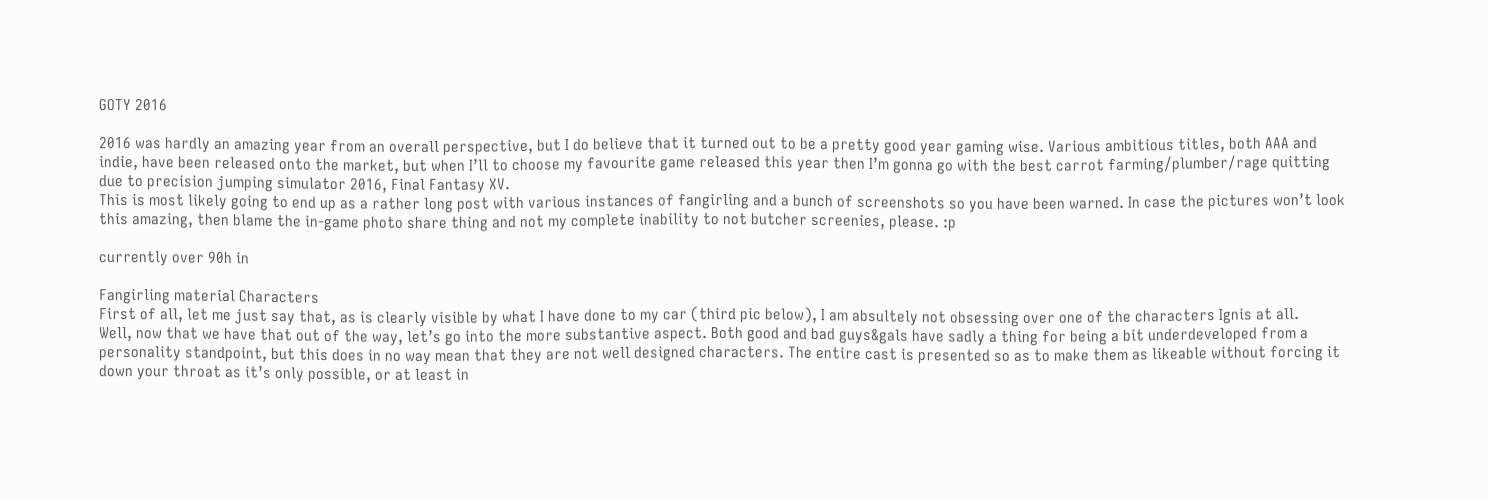GOTY 2016

2016 was hardly an amazing year from an overall perspective, but I do believe that it turned out to be a pretty good year gaming wise. Various ambitious titles, both AAA and indie, have been released onto the market, but when I’ll to choose my favourite game released this year then I’m gonna go with the best carrot farming/plumber/rage quitting due to precision jumping simulator 2016, Final Fantasy XV.
This is most likely going to end up as a rather long post with various instances of fangirling and a bunch of screenshots so you have been warned. In case the pictures won’t look this amazing, then blame the in-game photo share thing and not my complete inability to not butcher screenies, please. :p

currently over 90h in

Fangirling material Characters
First of all, let me just say that, as is clearly visible by what I have done to my car (third pic below), I am absultely not obsessing over one of the characters Ignis at all.
Well, now that we have that out of the way, let’s go into the more substantive aspect. Both good and bad guys&gals have sadly a thing for being a bit underdeveloped from a personality standpoint, but this does in no way mean that they are not well designed characters. The entire cast is presented so as to make them as likeable without forcing it down your throat as it’s only possible, or at least in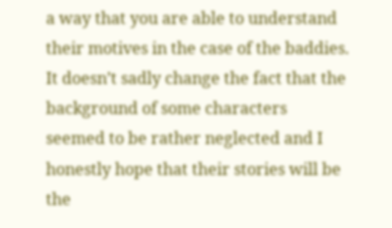a way that you are able to understand their motives in the case of the baddies. It doesn’t sadly change the fact that the background of some characters seemed to be rather neglected and I honestly hope that their stories will be the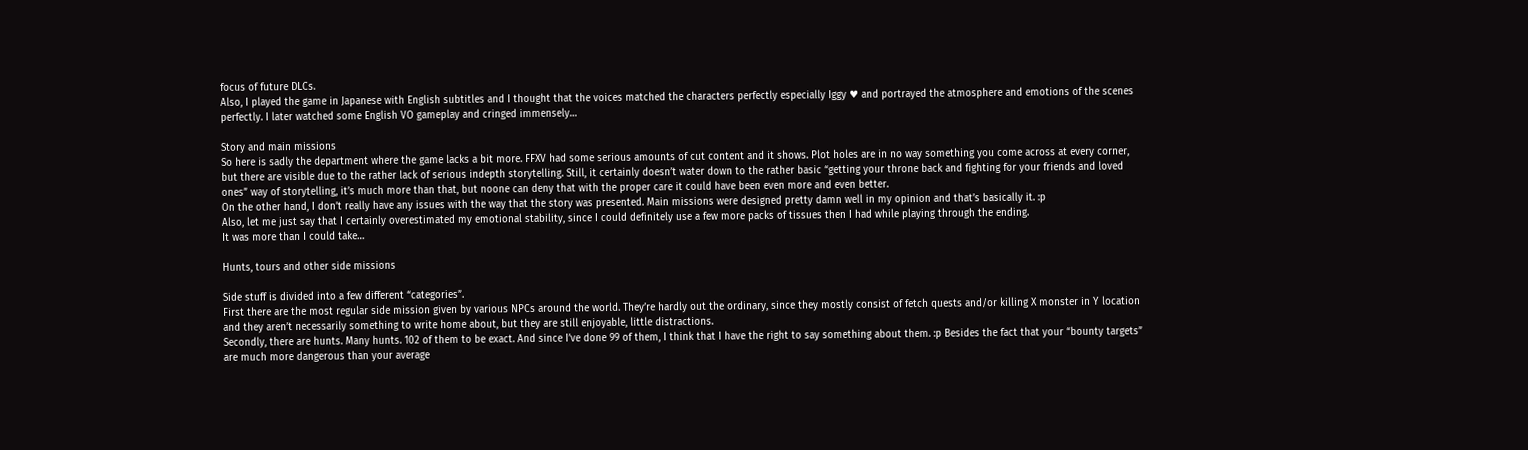focus of future DLCs.
Also, I played the game in Japanese with English subtitles and I thought that the voices matched the characters perfectly especially Iggy ♥ and portrayed the atmosphere and emotions of the scenes perfectly. I later watched some English VO gameplay and cringed immensely…

Story and main missions
So here is sadly the department where the game lacks a bit more. FFXV had some serious amounts of cut content and it shows. Plot holes are in no way something you come across at every corner, but there are visible due to the rather lack of serious indepth storytelling. Still, it certainly doesn’t water down to the rather basic “getting your throne back and fighting for your friends and loved ones” way of storytelling, it’s much more than that, but noone can deny that with the proper care it could have been even more and even better.
On the other hand, I don’t really have any issues with the way that the story was presented. Main missions were designed pretty damn well in my opinion and that’s basically it. :p
Also, let me just say that I certainly overestimated my emotional stability, since I could definitely use a few more packs of tissues then I had while playing through the ending.
It was more than I could take…

Hunts, tours and other side missions

Side stuff is divided into a few different “categories”.
First there are the most regular side mission given by various NPCs around the world. They’re hardly out the ordinary, since they mostly consist of fetch quests and/or killing X monster in Y location and they aren’t necessarily something to write home about, but they are still enjoyable, little distractions.
Secondly, there are hunts. Many hunts. 102 of them to be exact. And since I’ve done 99 of them, I think that I have the right to say something about them. :p Besides the fact that your “bounty targets” are much more dangerous than your average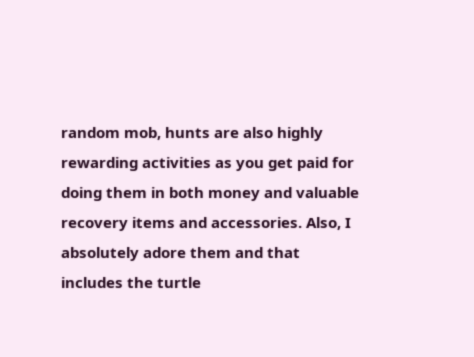random mob, hunts are also highly rewarding activities as you get paid for doing them in both money and valuable recovery items and accessories. Also, I absolutely adore them and that includes the turtle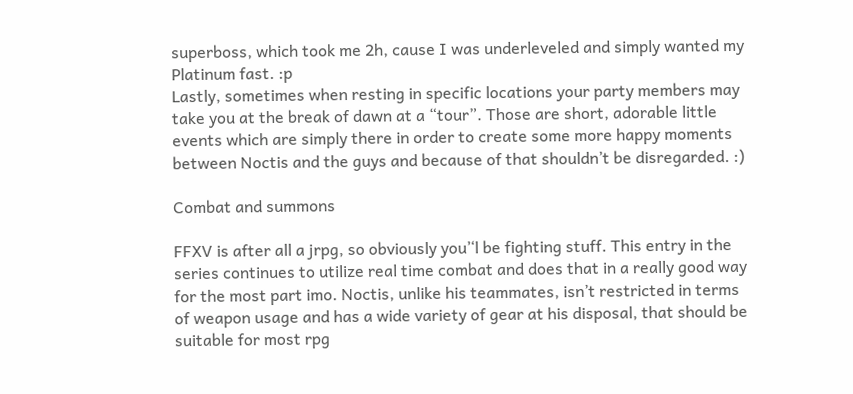superboss, which took me 2h, cause I was underleveled and simply wanted my Platinum fast. :p
Lastly, sometimes when resting in specific locations your party members may take you at the break of dawn at a “tour”. Those are short, adorable little events which are simply there in order to create some more happy moments between Noctis and the guys and because of that shouldn’t be disregarded. :)

Combat and summons

FFXV is after all a jrpg, so obviously you’‘l be fighting stuff. This entry in the series continues to utilize real time combat and does that in a really good way for the most part imo. Noctis, unlike his teammates, isn’t restricted in terms of weapon usage and has a wide variety of gear at his disposal, that should be suitable for most rpg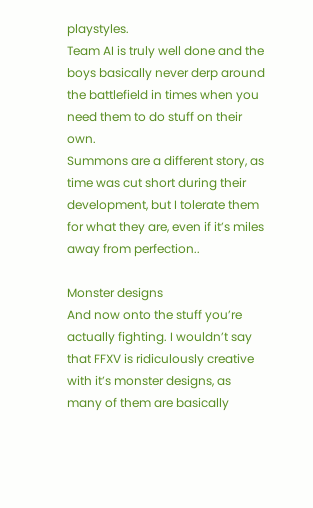playstyles.
Team AI is truly well done and the boys basically never derp around the battlefield in times when you need them to do stuff on their own.
Summons are a different story, as time was cut short during their development, but I tolerate them for what they are, even if it’s miles away from perfection..

Monster designs
And now onto the stuff you’re actually fighting. I wouldn’t say that FFXV is ridiculously creative with it’s monster designs, as many of them are basically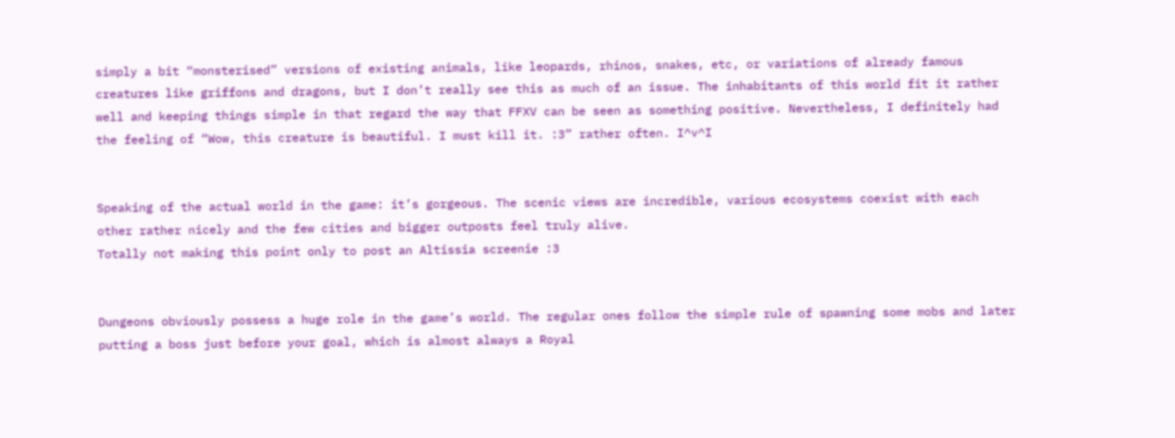simply a bit “monsterised” versions of existing animals, like leopards, rhinos, snakes, etc, or variations of already famous creatures like griffons and dragons, but I don’t really see this as much of an issue. The inhabitants of this world fit it rather well and keeping things simple in that regard the way that FFXV can be seen as something positive. Nevertheless, I definitely had the feeling of “Wow, this creature is beautiful. I must kill it. :3” rather often. I^v^I


Speaking of the actual world in the game: it’s gorgeous. The scenic views are incredible, various ecosystems coexist with each other rather nicely and the few cities and bigger outposts feel truly alive.
Totally not making this point only to post an Altissia screenie :3


Dungeons obviously possess a huge role in the game’s world. The regular ones follow the simple rule of spawning some mobs and later putting a boss just before your goal, which is almost always a Royal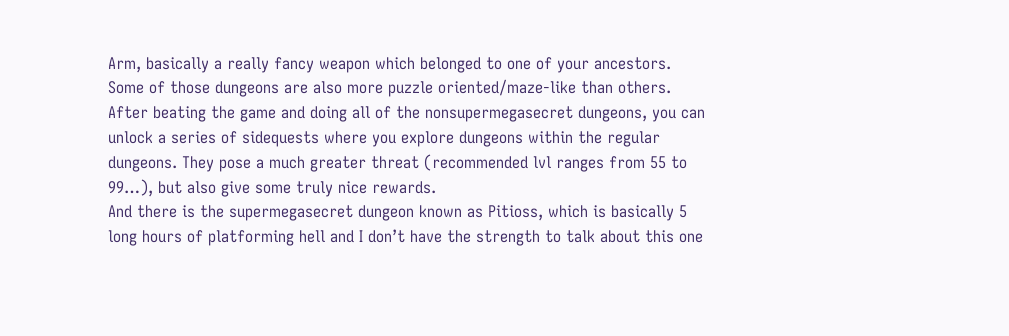Arm, basically a really fancy weapon which belonged to one of your ancestors. Some of those dungeons are also more puzzle oriented/maze-like than others.
After beating the game and doing all of the nonsupermegasecret dungeons, you can unlock a series of sidequests where you explore dungeons within the regular dungeons. They pose a much greater threat (recommended lvl ranges from 55 to 99…), but also give some truly nice rewards.
And there is the supermegasecret dungeon known as Pitioss, which is basically 5 long hours of platforming hell and I don’t have the strength to talk about this one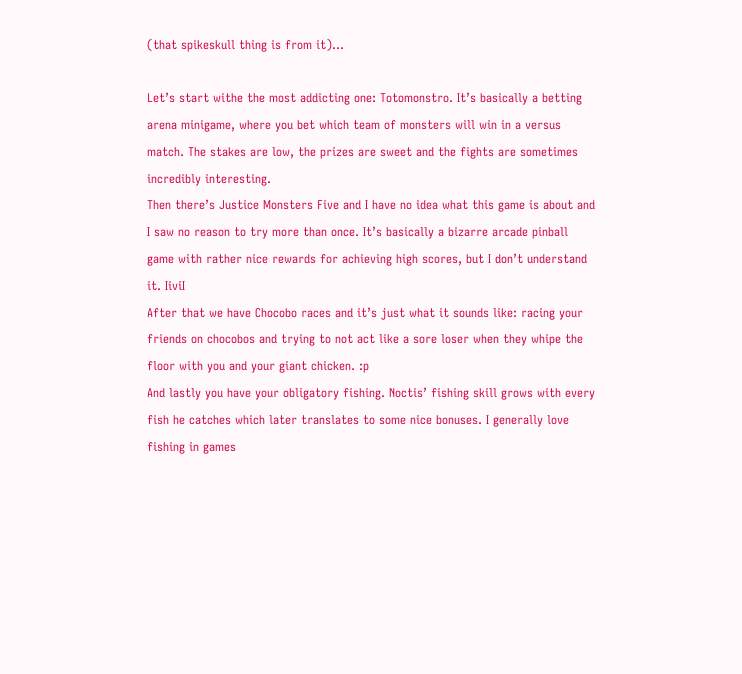(that spikeskull thing is from it)…

Let’s start withe the most addicting one: Totomonstro. It’s basically a betting arena minigame, where you bet which team of monsters will win in a versus match. The stakes are low, the prizes are sweet and the fights are sometimes incredibly interesting.
Then there’s Justice Monsters Five and I have no idea what this game is about and I saw no reason to try more than once. It’s basically a bizarre arcade pinball game with rather nice rewards for achieving high scores, but I don’t understand it. IiviI
After that we have Chocobo races and it’s just what it sounds like: racing your friends on chocobos and trying to not act like a sore loser when they whipe the floor with you and your giant chicken. :p
And lastly you have your obligatory fishing. Noctis’ fishing skill grows with every fish he catches which later translates to some nice bonuses. I generally love fishing in games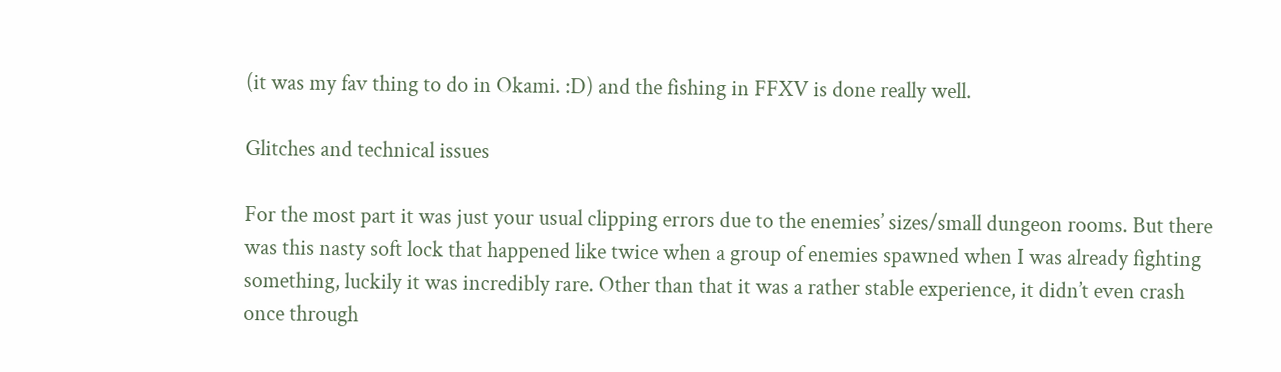(it was my fav thing to do in Okami. :D) and the fishing in FFXV is done really well.

Glitches and technical issues

For the most part it was just your usual clipping errors due to the enemies’ sizes/small dungeon rooms. But there was this nasty soft lock that happened like twice when a group of enemies spawned when I was already fighting something, luckily it was incredibly rare. Other than that it was a rather stable experience, it didn’t even crash once through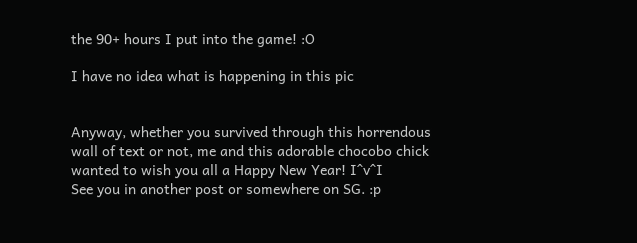the 90+ hours I put into the game! :O

I have no idea what is happening in this pic


Anyway, whether you survived through this horrendous wall of text or not, me and this adorable chocobo chick wanted to wish you all a Happy New Year! I^v^I
See you in another post or somewhere on SG. :p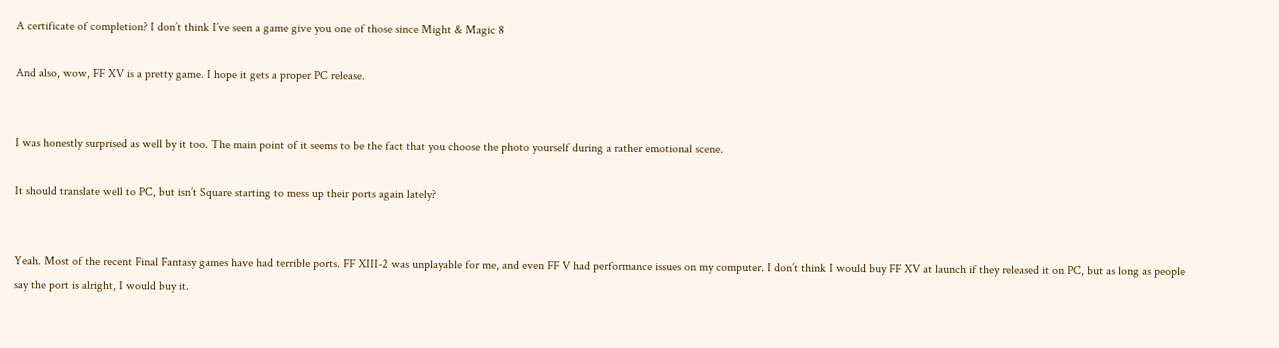A certificate of completion? I don’t think I’ve seen a game give you one of those since Might & Magic 8

And also, wow, FF XV is a pretty game. I hope it gets a proper PC release.


I was honestly surprised as well by it too. The main point of it seems to be the fact that you choose the photo yourself during a rather emotional scene.

It should translate well to PC, but isn’t Square starting to mess up their ports again lately?


Yeah. Most of the recent Final Fantasy games have had terrible ports. FF XIII-2 was unplayable for me, and even FF V had performance issues on my computer. I don’t think I would buy FF XV at launch if they released it on PC, but as long as people say the port is alright, I would buy it.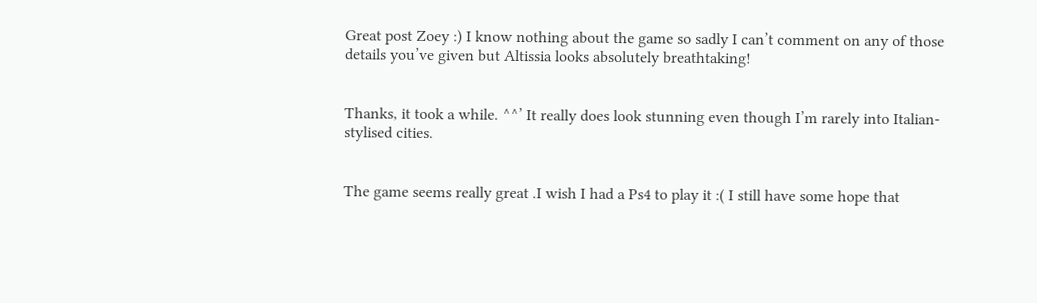Great post Zoey :) I know nothing about the game so sadly I can’t comment on any of those details you’ve given but Altissia looks absolutely breathtaking!


Thanks, it took a while. ^^’ It really does look stunning even though I’m rarely into Italian-stylised cities.


The game seems really great .I wish I had a Ps4 to play it :( I still have some hope that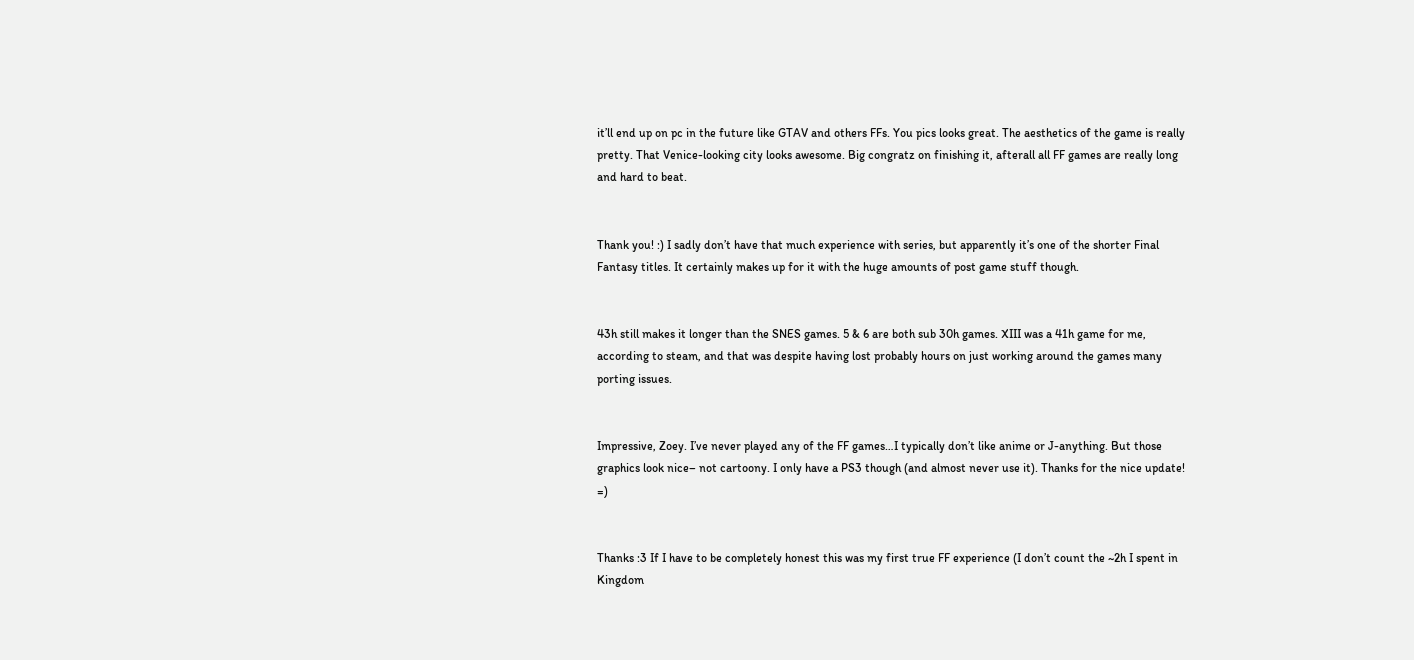it’ll end up on pc in the future like GTAV and others FFs. You pics looks great. The aesthetics of the game is really pretty. That Venice-looking city looks awesome. Big congratz on finishing it, afterall all FF games are really long and hard to beat.


Thank you! :) I sadly don’t have that much experience with series, but apparently it’s one of the shorter Final Fantasy titles. It certainly makes up for it with the huge amounts of post game stuff though.


43h still makes it longer than the SNES games. 5 & 6 are both sub 30h games. XIII was a 41h game for me, according to steam, and that was despite having lost probably hours on just working around the games many porting issues.


Impressive, Zoey. I’ve never played any of the FF games…I typically don’t like anime or J-anything. But those graphics look nice– not cartoony. I only have a PS3 though (and almost never use it). Thanks for the nice update! =)


Thanks :3 If I have to be completely honest this was my first true FF experience (I don’t count the ~2h I spent in Kingdom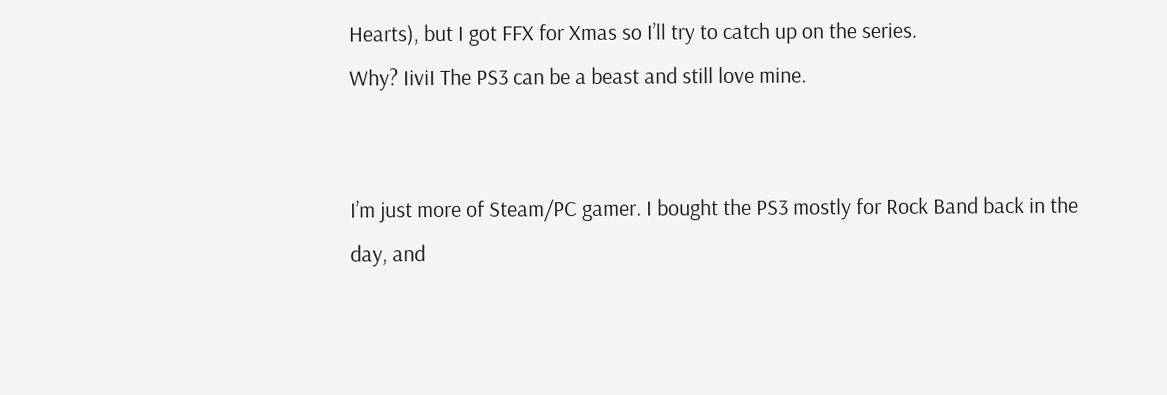Hearts), but I got FFX for Xmas so I’ll try to catch up on the series.
Why? IiviI The PS3 can be a beast and still love mine.


I’m just more of Steam/PC gamer. I bought the PS3 mostly for Rock Band back in the day, and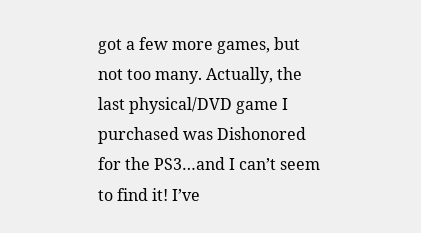got a few more games, but not too many. Actually, the last physical/DVD game I purchased was Dishonored for the PS3…and I can’t seem to find it! I’ve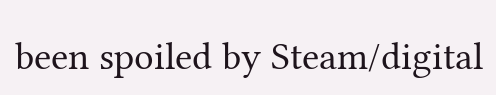been spoiled by Steam/digital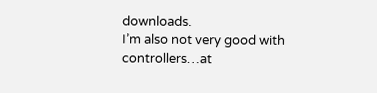downloads.
I’m also not very good with controllers…at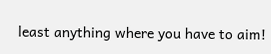least anything where you have to aim!